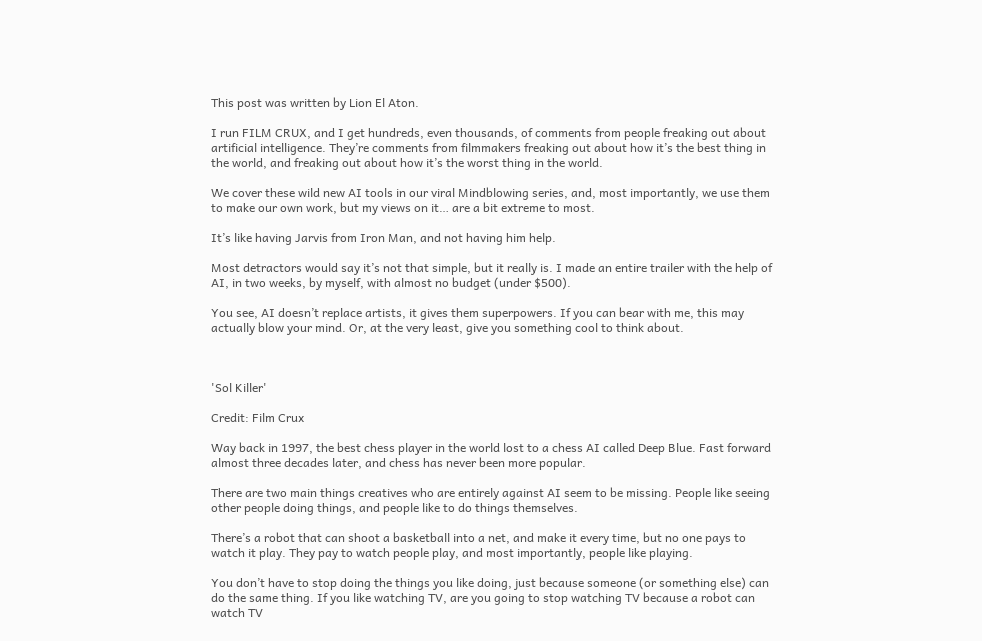This post was written by Lion El Aton.

I run FILM CRUX, and I get hundreds, even thousands, of comments from people freaking out about artificial intelligence. They’re comments from filmmakers freaking out about how it’s the best thing in the world, and freaking out about how it’s the worst thing in the world.

We cover these wild new AI tools in our viral Mindblowing series, and, most importantly, we use them to make our own work, but my views on it… are a bit extreme to most.

It’s like having Jarvis from Iron Man, and not having him help.

Most detractors would say it’s not that simple, but it really is. I made an entire trailer with the help of AI, in two weeks, by myself, with almost no budget (under $500).

You see, AI doesn’t replace artists, it gives them superpowers. If you can bear with me, this may actually blow your mind. Or, at the very least, give you something cool to think about.



'Sol Killer'

Credit: Film Crux

Way back in 1997, the best chess player in the world lost to a chess AI called Deep Blue. Fast forward almost three decades later, and chess has never been more popular.

There are two main things creatives who are entirely against AI seem to be missing. People like seeing other people doing things, and people like to do things themselves.

There’s a robot that can shoot a basketball into a net, and make it every time, but no one pays to watch it play. They pay to watch people play, and most importantly, people like playing.

You don’t have to stop doing the things you like doing, just because someone (or something else) can do the same thing. If you like watching TV, are you going to stop watching TV because a robot can watch TV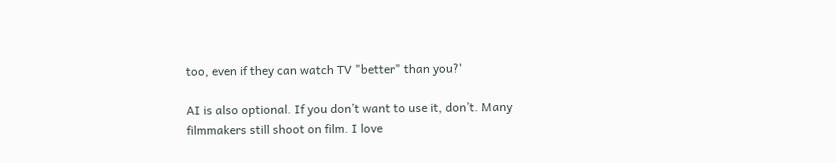too, even if they can watch TV "better" than you?'

AI is also optional. If you don’t want to use it, don’t. Many filmmakers still shoot on film. I love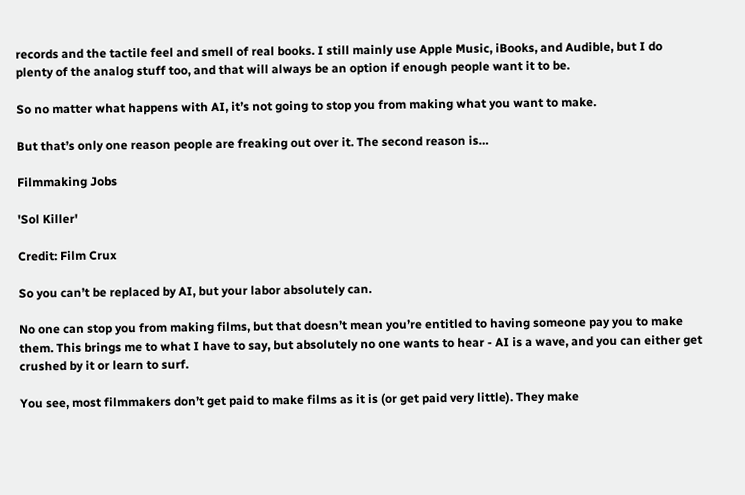records and the tactile feel and smell of real books. I still mainly use Apple Music, iBooks, and Audible, but I do plenty of the analog stuff too, and that will always be an option if enough people want it to be.

So no matter what happens with AI, it’s not going to stop you from making what you want to make.

But that’s only one reason people are freaking out over it. The second reason is…

Filmmaking Jobs

'Sol Killer'

Credit: Film Crux

So you can’t be replaced by AI, but your labor absolutely can.

No one can stop you from making films, but that doesn’t mean you’re entitled to having someone pay you to make them. This brings me to what I have to say, but absolutely no one wants to hear - AI is a wave, and you can either get crushed by it or learn to surf.

You see, most filmmakers don’t get paid to make films as it is (or get paid very little). They make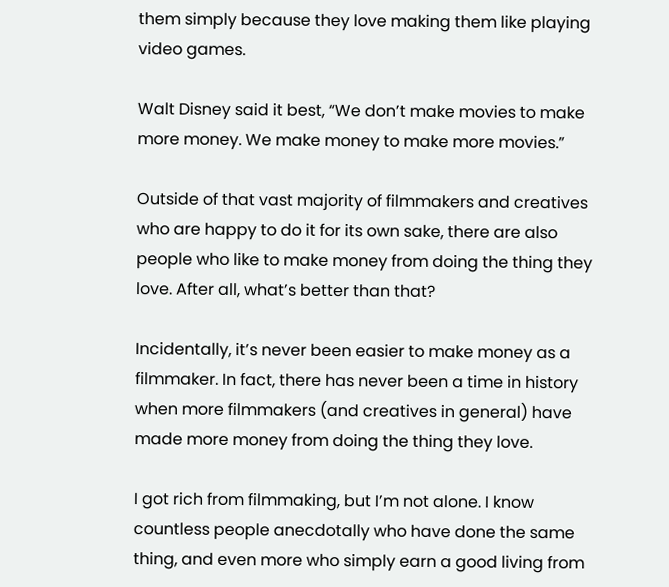them simply because they love making them like playing video games.

Walt Disney said it best, “We don’t make movies to make more money. We make money to make more movies.”

Outside of that vast majority of filmmakers and creatives who are happy to do it for its own sake, there are also people who like to make money from doing the thing they love. After all, what’s better than that?

Incidentally, it’s never been easier to make money as a filmmaker. In fact, there has never been a time in history when more filmmakers (and creatives in general) have made more money from doing the thing they love.

I got rich from filmmaking, but I’m not alone. I know countless people anecdotally who have done the same thing, and even more who simply earn a good living from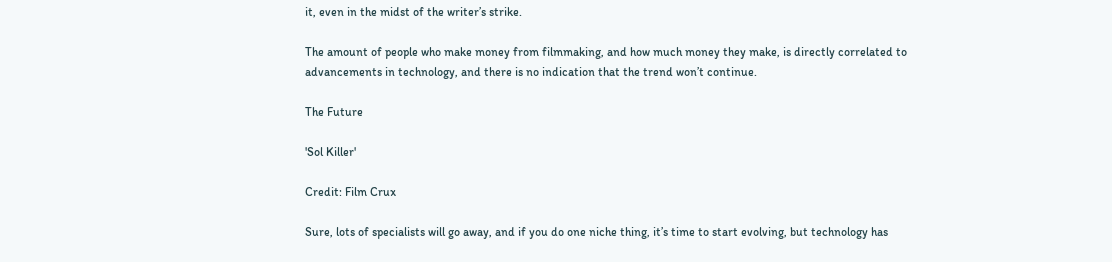it, even in the midst of the writer’s strike.

The amount of people who make money from filmmaking, and how much money they make, is directly correlated to advancements in technology, and there is no indication that the trend won’t continue.

The Future

'Sol Killer'

Credit: Film Crux

Sure, lots of specialists will go away, and if you do one niche thing, it’s time to start evolving, but technology has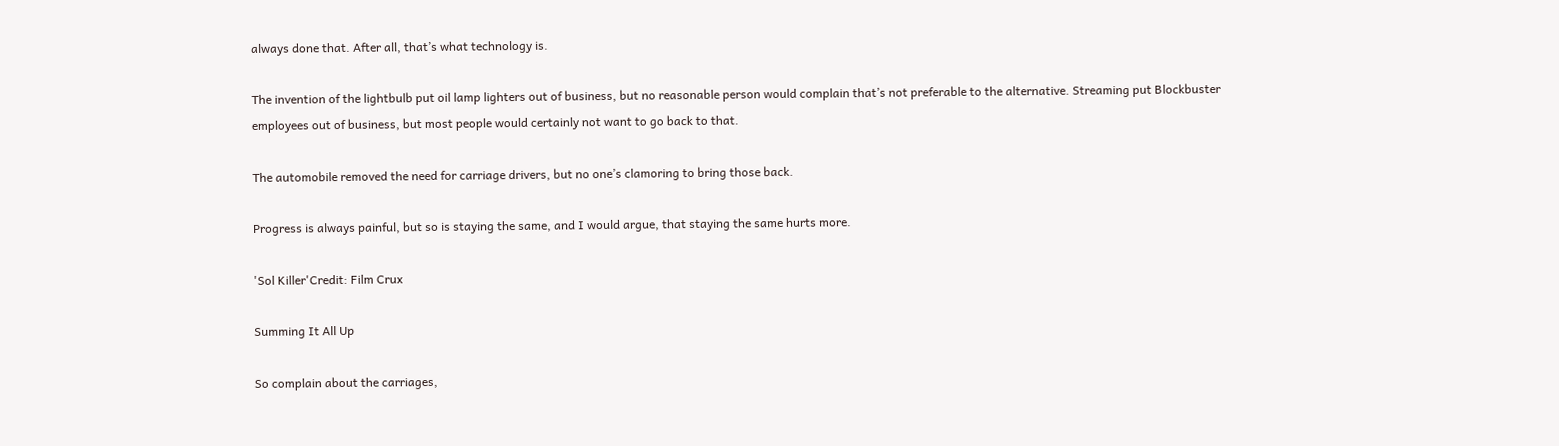always done that. After all, that’s what technology is.

The invention of the lightbulb put oil lamp lighters out of business, but no reasonable person would complain that’s not preferable to the alternative. Streaming put Blockbuster employees out of business, but most people would certainly not want to go back to that.

The automobile removed the need for carriage drivers, but no one’s clamoring to bring those back.

Progress is always painful, but so is staying the same, and I would argue, that staying the same hurts more.

'Sol Killer'Credit: Film Crux

Summing It All Up

So complain about the carriages,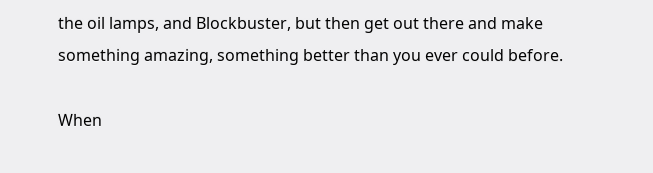the oil lamps, and Blockbuster, but then get out there and make something amazing, something better than you ever could before.

When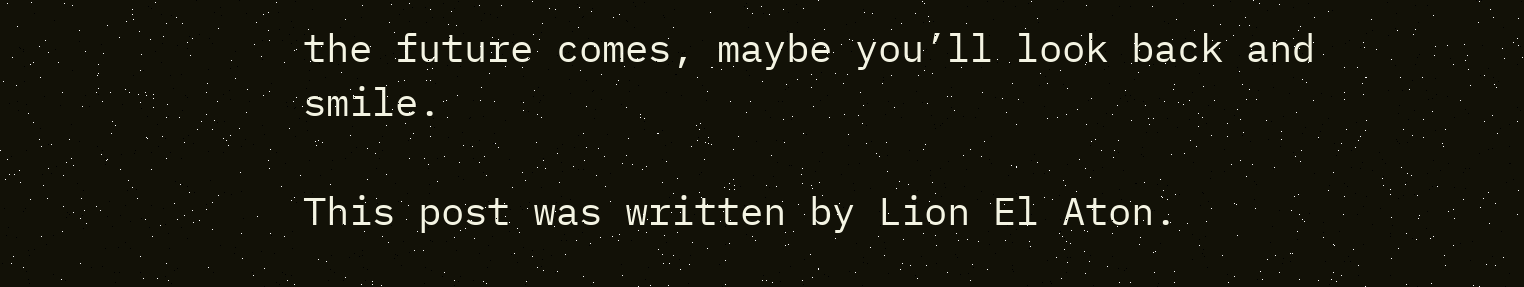the future comes, maybe you’ll look back and smile.

This post was written by Lion El Aton.